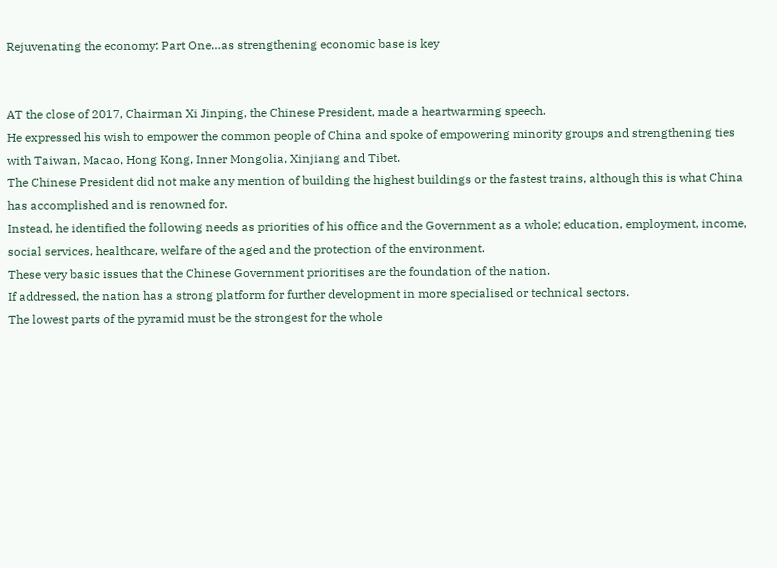Rejuvenating the economy: Part One…as strengthening economic base is key


AT the close of 2017, Chairman Xi Jinping, the Chinese President, made a heartwarming speech.
He expressed his wish to empower the common people of China and spoke of empowering minority groups and strengthening ties with Taiwan, Macao, Hong Kong, Inner Mongolia, Xinjiang and Tibet.
The Chinese President did not make any mention of building the highest buildings or the fastest trains, although this is what China has accomplished and is renowned for.
Instead, he identified the following needs as priorities of his office and the Government as a whole; education, employment, income, social services, healthcare, welfare of the aged and the protection of the environment.
These very basic issues that the Chinese Government prioritises are the foundation of the nation.
If addressed, the nation has a strong platform for further development in more specialised or technical sectors.
The lowest parts of the pyramid must be the strongest for the whole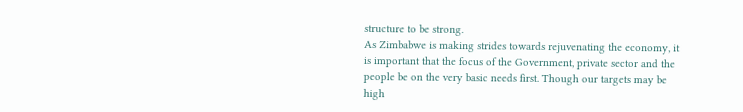structure to be strong.
As Zimbabwe is making strides towards rejuvenating the economy, it is important that the focus of the Government, private sector and the people be on the very basic needs first. Though our targets may be high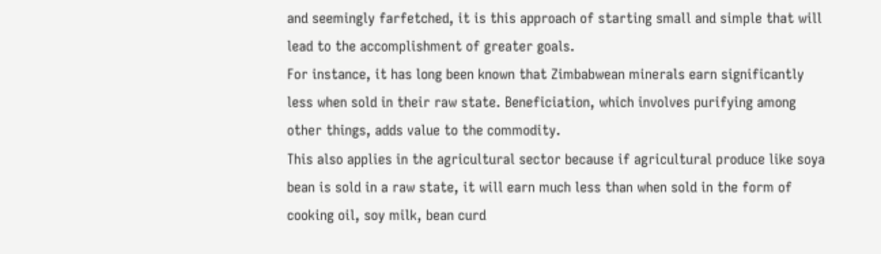and seemingly farfetched, it is this approach of starting small and simple that will lead to the accomplishment of greater goals.
For instance, it has long been known that Zimbabwean minerals earn significantly less when sold in their raw state. Beneficiation, which involves purifying among other things, adds value to the commodity.
This also applies in the agricultural sector because if agricultural produce like soya bean is sold in a raw state, it will earn much less than when sold in the form of cooking oil, soy milk, bean curd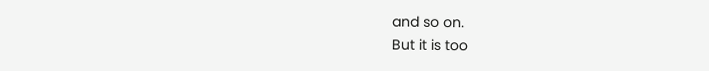and so on.
But it is too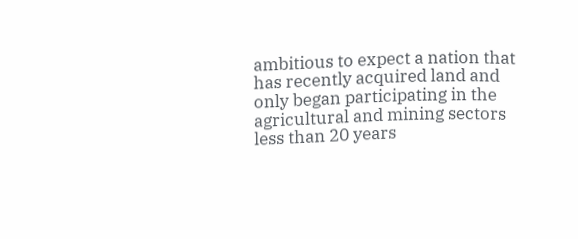ambitious to expect a nation that has recently acquired land and only began participating in the agricultural and mining sectors less than 20 years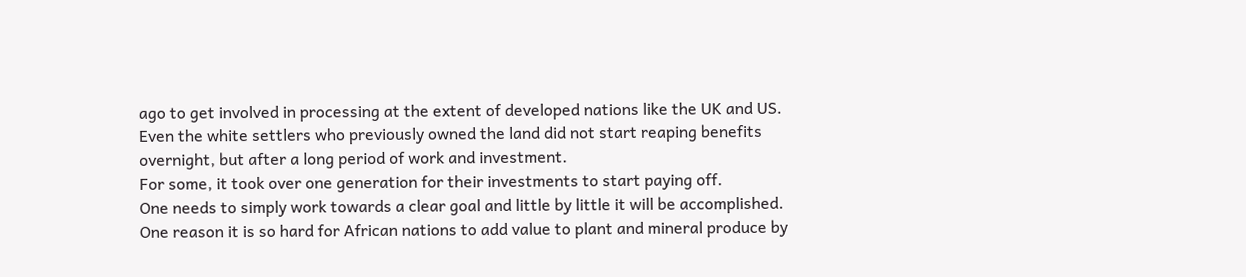ago to get involved in processing at the extent of developed nations like the UK and US.
Even the white settlers who previously owned the land did not start reaping benefits overnight, but after a long period of work and investment.
For some, it took over one generation for their investments to start paying off.
One needs to simply work towards a clear goal and little by little it will be accomplished.
One reason it is so hard for African nations to add value to plant and mineral produce by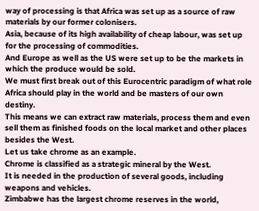way of processing is that Africa was set up as a source of raw materials by our former colonisers.
Asia, because of its high availability of cheap labour, was set up for the processing of commodities.
And Europe as well as the US were set up to be the markets in which the produce would be sold.
We must first break out of this Eurocentric paradigm of what role Africa should play in the world and be masters of our own destiny.
This means we can extract raw materials, process them and even sell them as finished foods on the local market and other places besides the West.
Let us take chrome as an example.
Chrome is classified as a strategic mineral by the West.
It is needed in the production of several goods, including weapons and vehicles.
Zimbabwe has the largest chrome reserves in the world,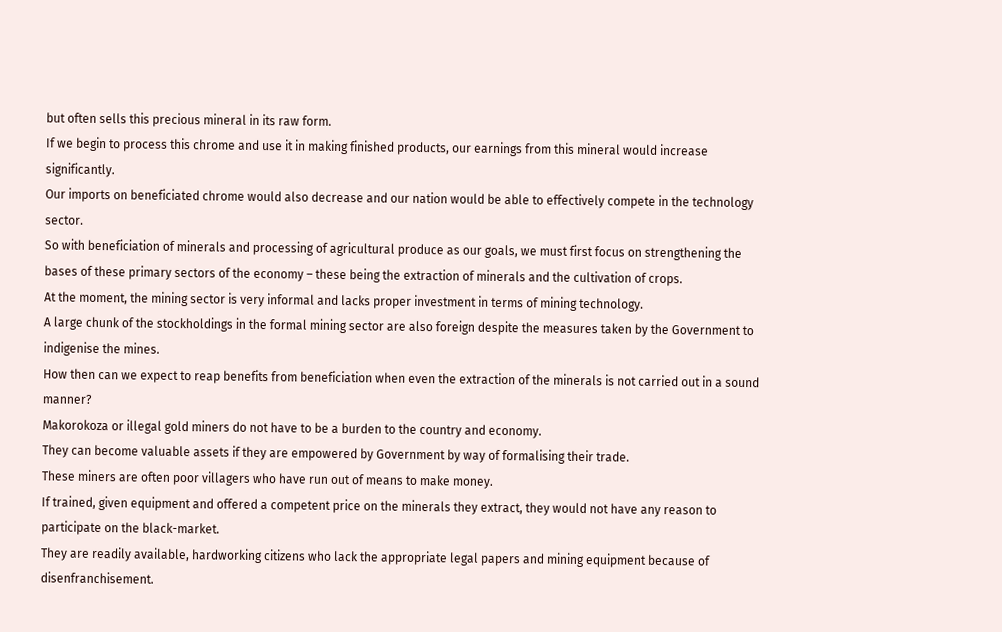but often sells this precious mineral in its raw form.
If we begin to process this chrome and use it in making finished products, our earnings from this mineral would increase significantly.
Our imports on beneficiated chrome would also decrease and our nation would be able to effectively compete in the technology sector.
So with beneficiation of minerals and processing of agricultural produce as our goals, we must first focus on strengthening the bases of these primary sectors of the economy – these being the extraction of minerals and the cultivation of crops.
At the moment, the mining sector is very informal and lacks proper investment in terms of mining technology.
A large chunk of the stockholdings in the formal mining sector are also foreign despite the measures taken by the Government to indigenise the mines.
How then can we expect to reap benefits from beneficiation when even the extraction of the minerals is not carried out in a sound manner?
Makorokoza or illegal gold miners do not have to be a burden to the country and economy.
They can become valuable assets if they are empowered by Government by way of formalising their trade.
These miners are often poor villagers who have run out of means to make money.
If trained, given equipment and offered a competent price on the minerals they extract, they would not have any reason to participate on the black-market.
They are readily available, hardworking citizens who lack the appropriate legal papers and mining equipment because of disenfranchisement.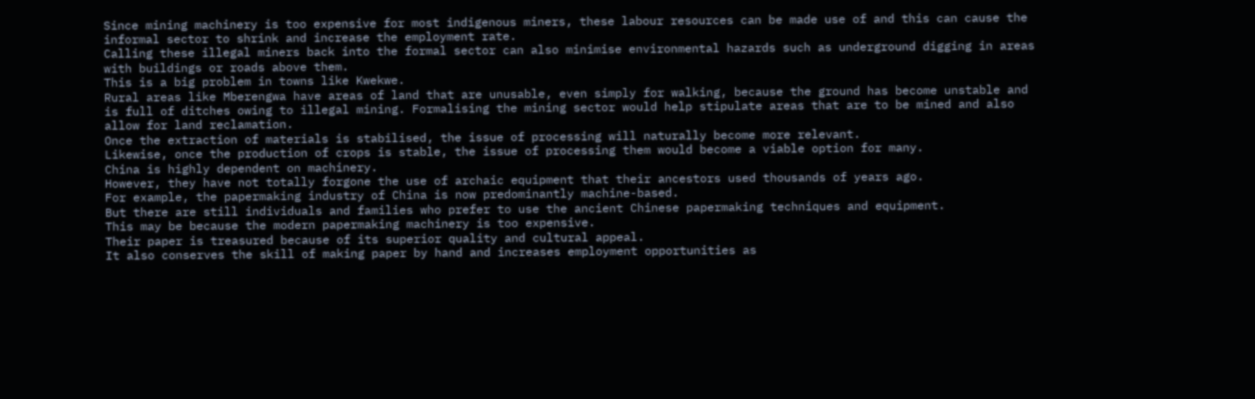Since mining machinery is too expensive for most indigenous miners, these labour resources can be made use of and this can cause the informal sector to shrink and increase the employment rate.
Calling these illegal miners back into the formal sector can also minimise environmental hazards such as underground digging in areas with buildings or roads above them.
This is a big problem in towns like Kwekwe.
Rural areas like Mberengwa have areas of land that are unusable, even simply for walking, because the ground has become unstable and is full of ditches owing to illegal mining. Formalising the mining sector would help stipulate areas that are to be mined and also allow for land reclamation.
Once the extraction of materials is stabilised, the issue of processing will naturally become more relevant.
Likewise, once the production of crops is stable, the issue of processing them would become a viable option for many.
China is highly dependent on machinery.
However, they have not totally forgone the use of archaic equipment that their ancestors used thousands of years ago.
For example, the papermaking industry of China is now predominantly machine-based.
But there are still individuals and families who prefer to use the ancient Chinese papermaking techniques and equipment.
This may be because the modern papermaking machinery is too expensive.
Their paper is treasured because of its superior quality and cultural appeal.
It also conserves the skill of making paper by hand and increases employment opportunities as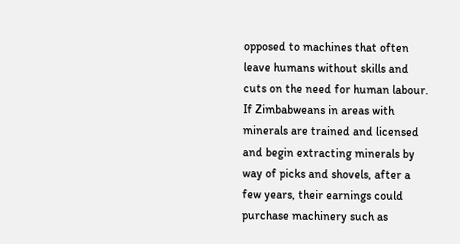opposed to machines that often leave humans without skills and cuts on the need for human labour.
If Zimbabweans in areas with minerals are trained and licensed and begin extracting minerals by way of picks and shovels, after a few years, their earnings could purchase machinery such as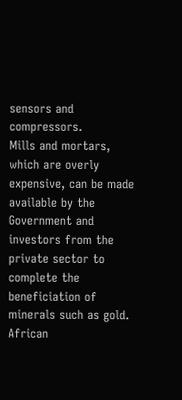sensors and compressors.
Mills and mortars, which are overly expensive, can be made available by the Government and investors from the private sector to complete the beneficiation of minerals such as gold.
African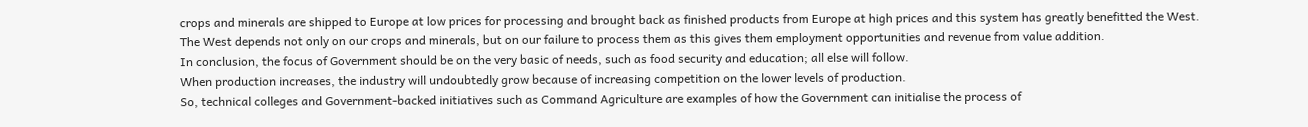crops and minerals are shipped to Europe at low prices for processing and brought back as finished products from Europe at high prices and this system has greatly benefitted the West.
The West depends not only on our crops and minerals, but on our failure to process them as this gives them employment opportunities and revenue from value addition.
In conclusion, the focus of Government should be on the very basic of needs, such as food security and education; all else will follow.
When production increases, the industry will undoubtedly grow because of increasing competition on the lower levels of production.
So, technical colleges and Government-backed initiatives such as Command Agriculture are examples of how the Government can initialise the process of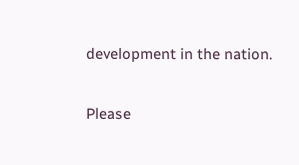development in the nation.


Please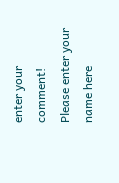enter your comment!
Please enter your name here